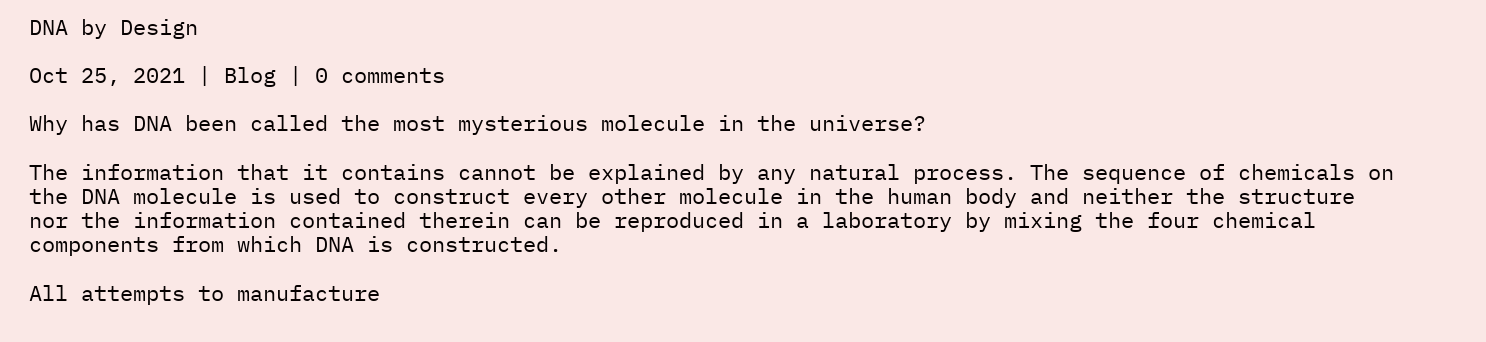DNA by Design

Oct 25, 2021 | Blog | 0 comments

Why has DNA been called the most mysterious molecule in the universe?

The information that it contains cannot be explained by any natural process. The sequence of chemicals on the DNA molecule is used to construct every other molecule in the human body and neither the structure nor the information contained therein can be reproduced in a laboratory by mixing the four chemical components from which DNA is constructed.

All attempts to manufacture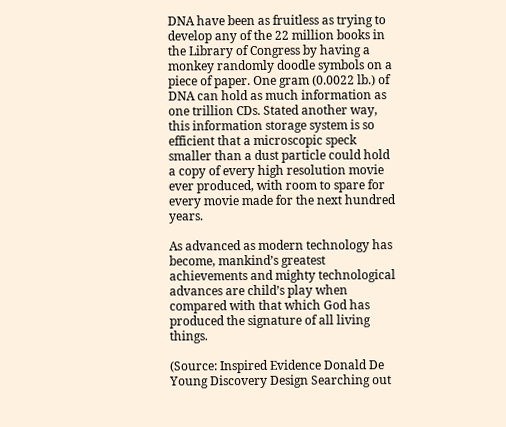DNA have been as fruitless as trying to develop any of the 22 million books in the Library of Congress by having a monkey randomly doodle symbols on a piece of paper. One gram (0.0022 lb.) of DNA can hold as much information as one trillion CDs. Stated another way, this information storage system is so efficient that a microscopic speck smaller than a dust particle could hold a copy of every high resolution movie ever produced, with room to spare for every movie made for the next hundred years.

As advanced as modern technology has become, mankind’s greatest achievements and mighty technological advances are child’s play when compared with that which God has produced the signature of all living things.

(Source: Inspired Evidence Donald De Young Discovery Design Searching out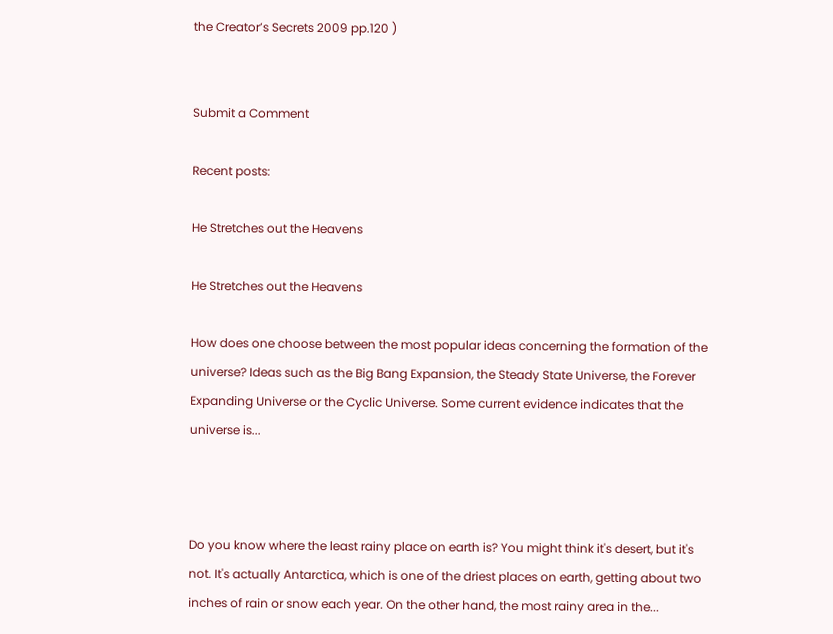the Creator’s Secrets 2009 pp.120 )


Submit a Comment

Recent posts:

He Stretches out the Heavens

He Stretches out the Heavens

How does one choose between the most popular ideas concerning the formation of the universe? Ideas such as the Big Bang Expansion, the Steady State Universe, the Forever Expanding Universe or the Cyclic Universe. Some current evidence indicates that the universe is...



Do you know where the least rainy place on earth is? You might think it's desert, but it's not. It's actually Antarctica, which is one of the driest places on earth, getting about two inches of rain or snow each year. On the other hand, the most rainy area in the...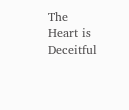The Heart is Deceitful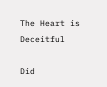The Heart is Deceitful

Did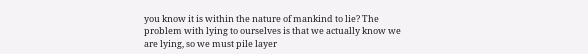you know it is within the nature of mankind to lie? The problem with lying to ourselves is that we actually know we are lying, so we must pile layer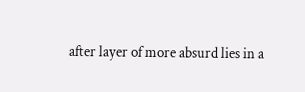after layer of more absurd lies in a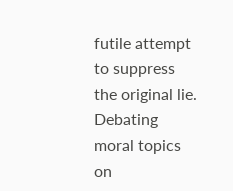futile attempt to suppress the original lie. Debating moral topics on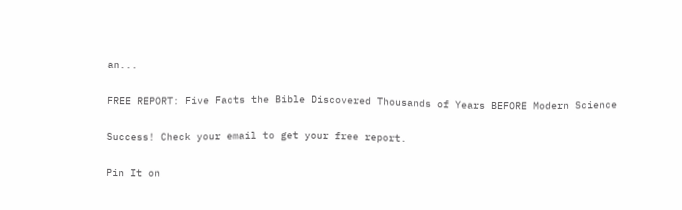an...

FREE REPORT: Five Facts the Bible Discovered Thousands of Years BEFORE Modern Science

Success! Check your email to get your free report.

Pin It on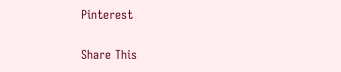Pinterest

Share This